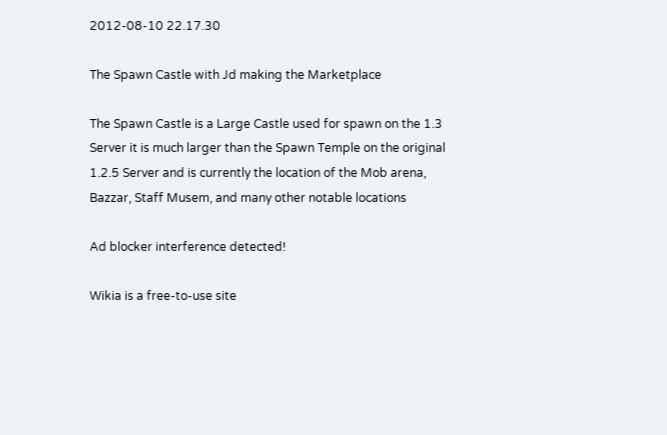2012-08-10 22.17.30

The Spawn Castle with Jd making the Marketplace

The Spawn Castle is a Large Castle used for spawn on the 1.3 Server it is much larger than the Spawn Temple on the original 1.2.5 Server and is currently the location of the Mob arena, Bazzar, Staff Musem, and many other notable locations

Ad blocker interference detected!

Wikia is a free-to-use site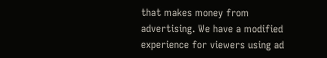that makes money from advertising. We have a modified experience for viewers using ad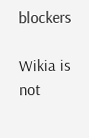blockers

Wikia is not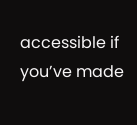accessible if you’ve made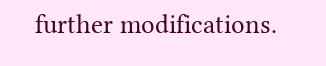further modifications.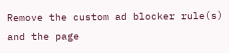Remove the custom ad blocker rule(s) and the page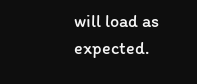will load as expected.